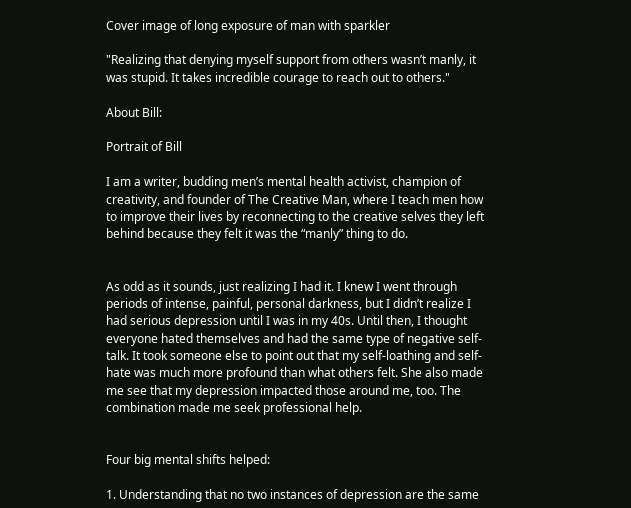Cover image of long exposure of man with sparkler

"Realizing that denying myself support from others wasn’t manly, it was stupid. It takes incredible courage to reach out to others."

About Bill:

Portrait of Bill

I am a writer, budding men’s mental health activist, champion of creativity, and founder of The Creative Man, where I teach men how to improve their lives by reconnecting to the creative selves they left behind because they felt it was the “manly” thing to do.


As odd as it sounds, just realizing I had it. I knew I went through periods of intense, painful, personal darkness, but I didn’t realize I had serious depression until I was in my 40s. Until then, I thought everyone hated themselves and had the same type of negative self-talk. It took someone else to point out that my self-loathing and self-hate was much more profound than what others felt. She also made me see that my depression impacted those around me, too. The combination made me seek professional help.


Four big mental shifts helped:

1. Understanding that no two instances of depression are the same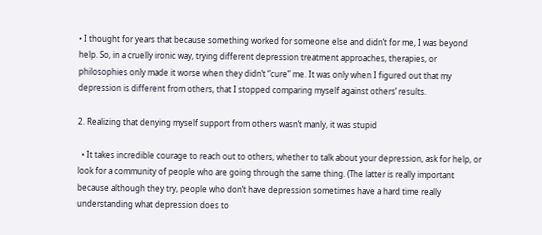• I thought for years that because something worked for someone else and didn’t for me, I was beyond help. So, in a cruelly ironic way, trying different depression treatment approaches, therapies, or philosophies only made it worse when they didn’t “cure” me. It was only when I figured out that my depression is different from others, that I stopped comparing myself against others’ results.

2. Realizing that denying myself support from others wasn’t manly, it was stupid

  • It takes incredible courage to reach out to others, whether to talk about your depression, ask for help, or look for a community of people who are going through the same thing. (The latter is really important because although they try, people who don’t have depression sometimes have a hard time really understanding what depression does to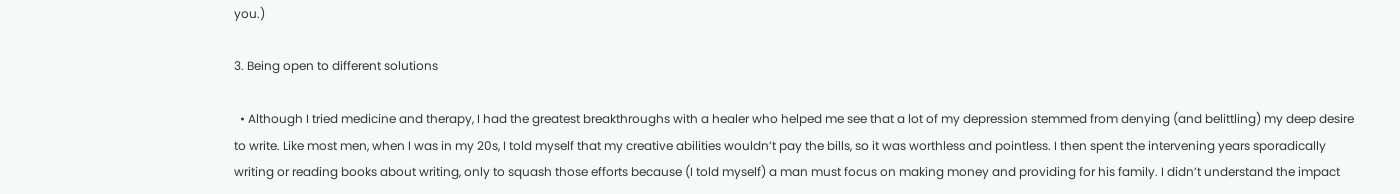you.)

3. Being open to different solutions

  • Although I tried medicine and therapy, I had the greatest breakthroughs with a healer who helped me see that a lot of my depression stemmed from denying (and belittling) my deep desire to write. Like most men, when I was in my 20s, I told myself that my creative abilities wouldn’t pay the bills, so it was worthless and pointless. I then spent the intervening years sporadically writing or reading books about writing, only to squash those efforts because (I told myself) a man must focus on making money and providing for his family. I didn’t understand the impact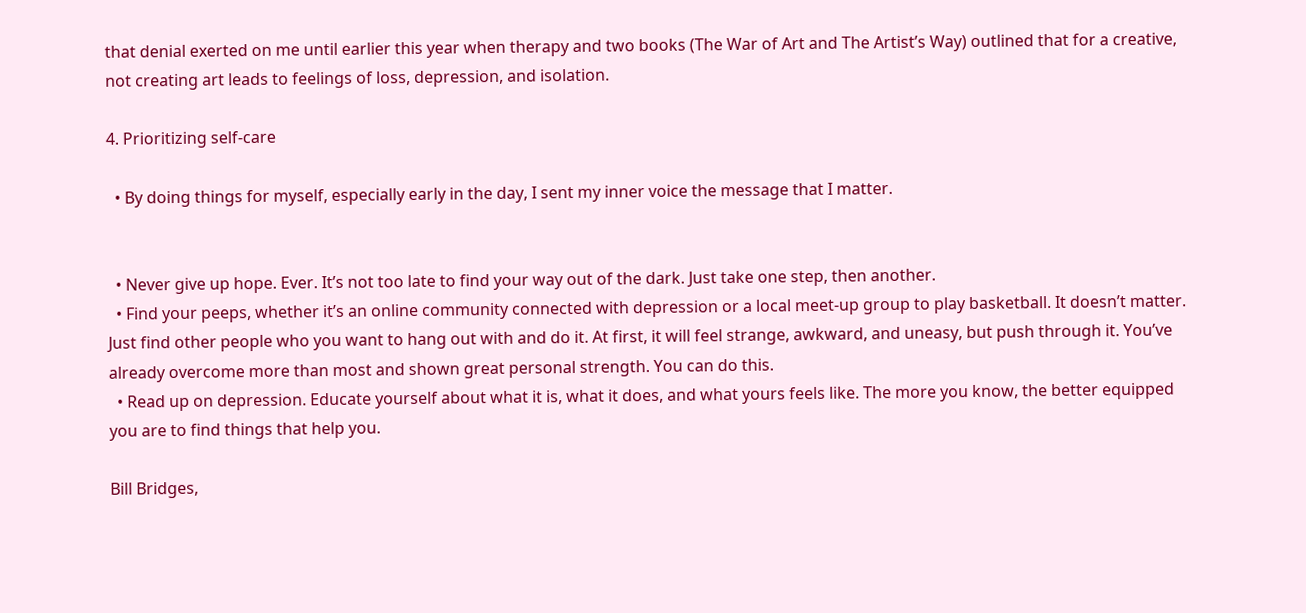that denial exerted on me until earlier this year when therapy and two books (The War of Art and The Artist’s Way) outlined that for a creative, not creating art leads to feelings of loss, depression, and isolation.

4. Prioritizing self-care

  • By doing things for myself, especially early in the day, I sent my inner voice the message that I matter.


  • Never give up hope. Ever. It’s not too late to find your way out of the dark. Just take one step, then another.
  • Find your peeps, whether it’s an online community connected with depression or a local meet-up group to play basketball. It doesn’t matter. Just find other people who you want to hang out with and do it. At first, it will feel strange, awkward, and uneasy, but push through it. You’ve already overcome more than most and shown great personal strength. You can do this.
  • Read up on depression. Educate yourself about what it is, what it does, and what yours feels like. The more you know, the better equipped you are to find things that help you.

Bill Bridges,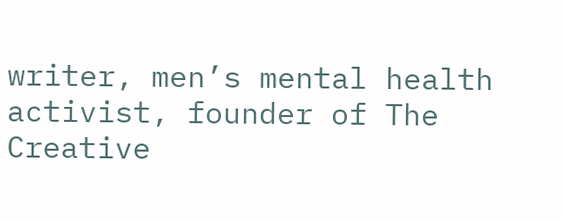writer, men’s mental health activist, founder of The Creative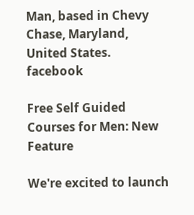Man, based in Chevy Chase, Maryland, United States. facebook

Free Self Guided Courses for Men: New Feature

We're excited to launch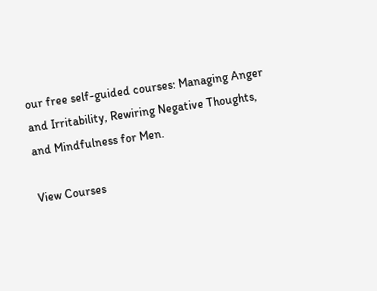our free self-guided courses: Managing Anger and Irritability, Rewiring Negative Thoughts, and Mindfulness for Men.

View Courses